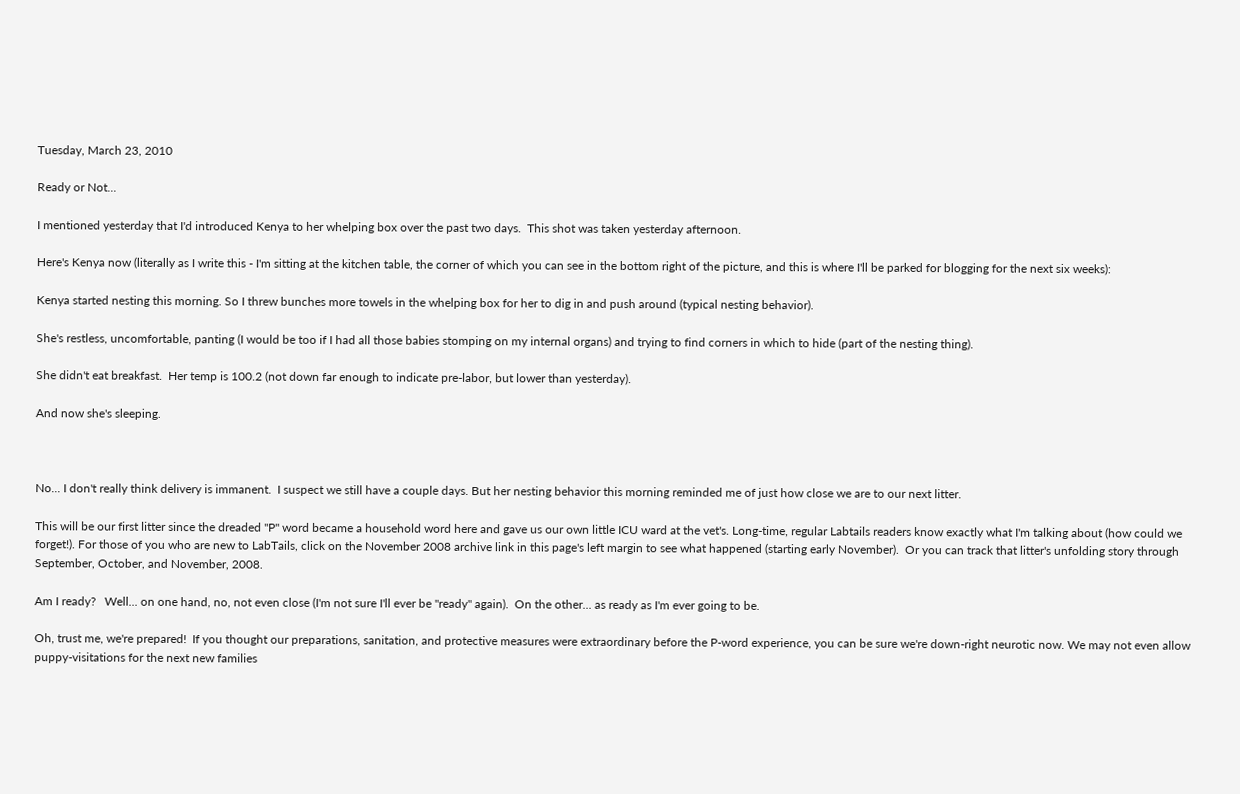Tuesday, March 23, 2010

Ready or Not...

I mentioned yesterday that I'd introduced Kenya to her whelping box over the past two days.  This shot was taken yesterday afternoon.

Here's Kenya now (literally as I write this - I'm sitting at the kitchen table, the corner of which you can see in the bottom right of the picture, and this is where I'll be parked for blogging for the next six weeks):

Kenya started nesting this morning. So I threw bunches more towels in the whelping box for her to dig in and push around (typical nesting behavior).

She's restless, uncomfortable, panting (I would be too if I had all those babies stomping on my internal organs) and trying to find corners in which to hide (part of the nesting thing).

She didn't eat breakfast.  Her temp is 100.2 (not down far enough to indicate pre-labor, but lower than yesterday).

And now she's sleeping.



No... I don't really think delivery is immanent.  I suspect we still have a couple days. But her nesting behavior this morning reminded me of just how close we are to our next litter.

This will be our first litter since the dreaded "P" word became a household word here and gave us our own little ICU ward at the vet's. Long-time, regular Labtails readers know exactly what I'm talking about (how could we forget!). For those of you who are new to LabTails, click on the November 2008 archive link in this page's left margin to see what happened (starting early November).  Or you can track that litter's unfolding story through September, October, and November, 2008.

Am I ready?   Well... on one hand, no, not even close (I'm not sure I'll ever be "ready" again).  On the other... as ready as I'm ever going to be.

Oh, trust me, we're prepared!  If you thought our preparations, sanitation, and protective measures were extraordinary before the P-word experience, you can be sure we're down-right neurotic now. We may not even allow puppy-visitations for the next new families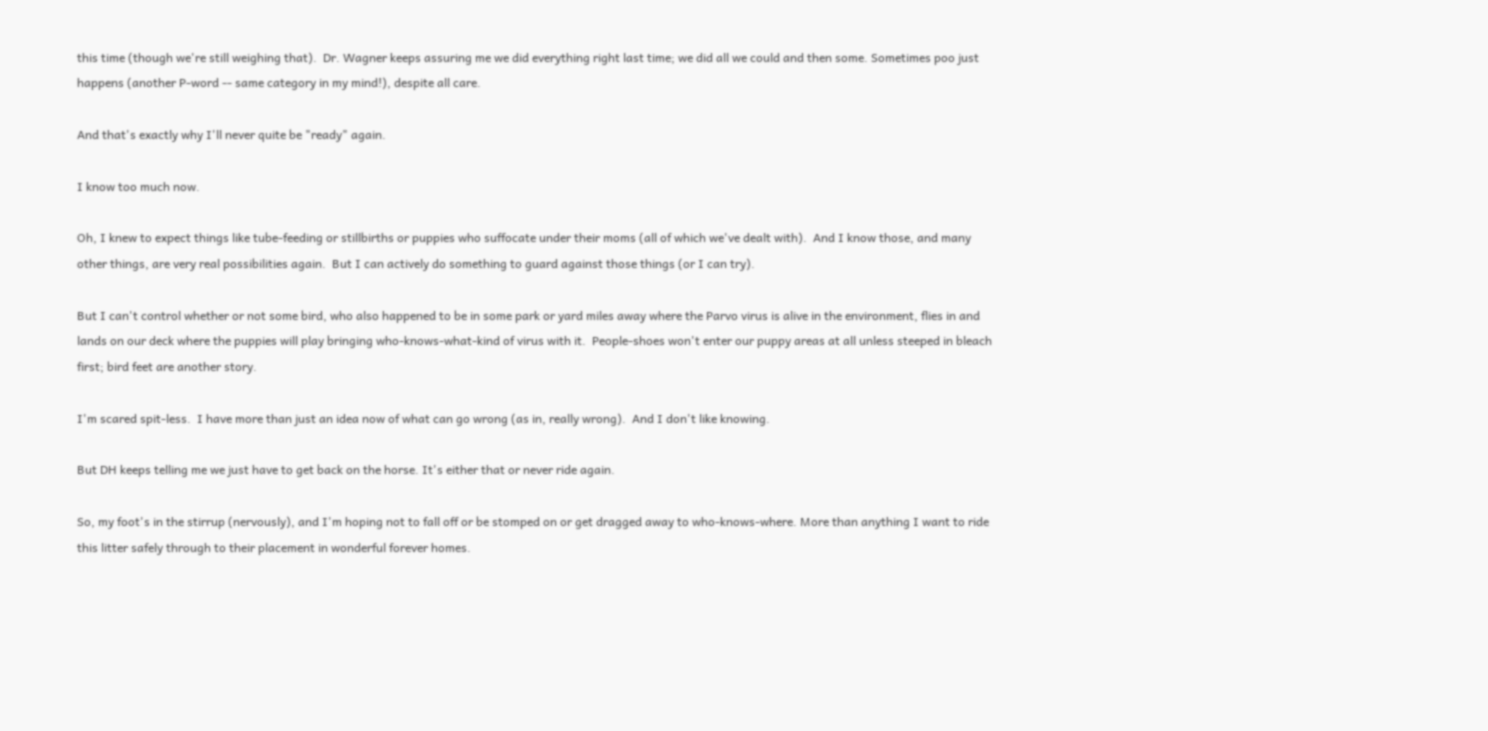this time (though we're still weighing that).  Dr. Wagner keeps assuring me we did everything right last time; we did all we could and then some. Sometimes poo just happens (another P-word -- same category in my mind!), despite all care.

And that's exactly why I'll never quite be "ready" again.

I know too much now.

Oh, I knew to expect things like tube-feeding or stillbirths or puppies who suffocate under their moms (all of which we've dealt with).  And I know those, and many other things, are very real possibilities again.  But I can actively do something to guard against those things (or I can try).

But I can't control whether or not some bird, who also happened to be in some park or yard miles away where the Parvo virus is alive in the environment, flies in and lands on our deck where the puppies will play bringing who-knows-what-kind of virus with it.  People-shoes won't enter our puppy areas at all unless steeped in bleach first; bird feet are another story.

I'm scared spit-less.  I have more than just an idea now of what can go wrong (as in, really wrong).  And I don't like knowing.

But DH keeps telling me we just have to get back on the horse. It's either that or never ride again.

So, my foot's in the stirrup (nervously), and I'm hoping not to fall off or be stomped on or get dragged away to who-knows-where. More than anything I want to ride this litter safely through to their placement in wonderful forever homes.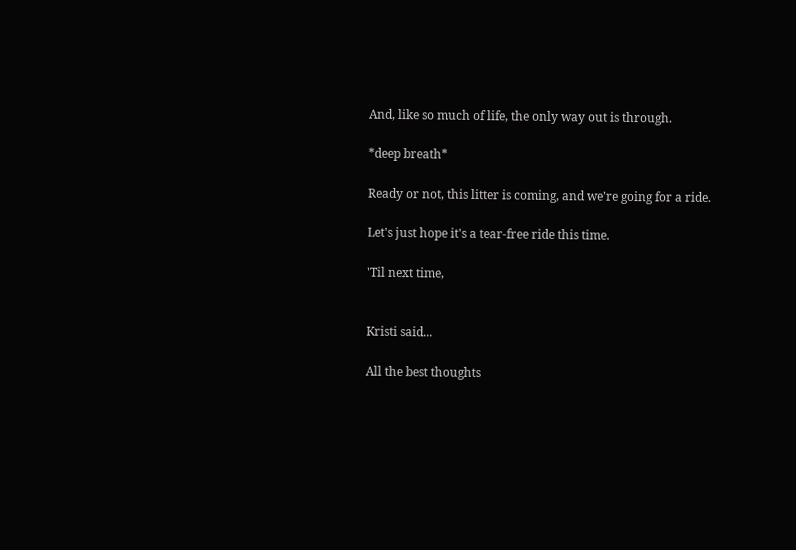And, like so much of life, the only way out is through.

*deep breath*

Ready or not, this litter is coming, and we're going for a ride.

Let's just hope it's a tear-free ride this time.

'Til next time,


Kristi said...

All the best thoughts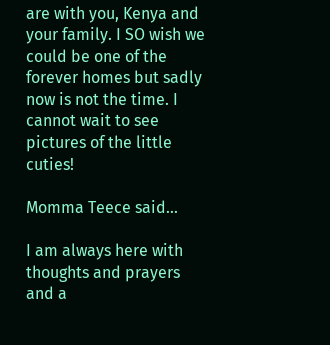are with you, Kenya and your family. I SO wish we could be one of the forever homes but sadly now is not the time. I cannot wait to see pictures of the little cuties!

Momma Teece said...

I am always here with thoughts and prayers and a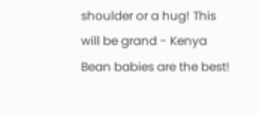shoulder or a hug! This will be grand - Kenya Bean babies are the best!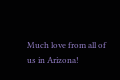Much love from all of us in Arizona!